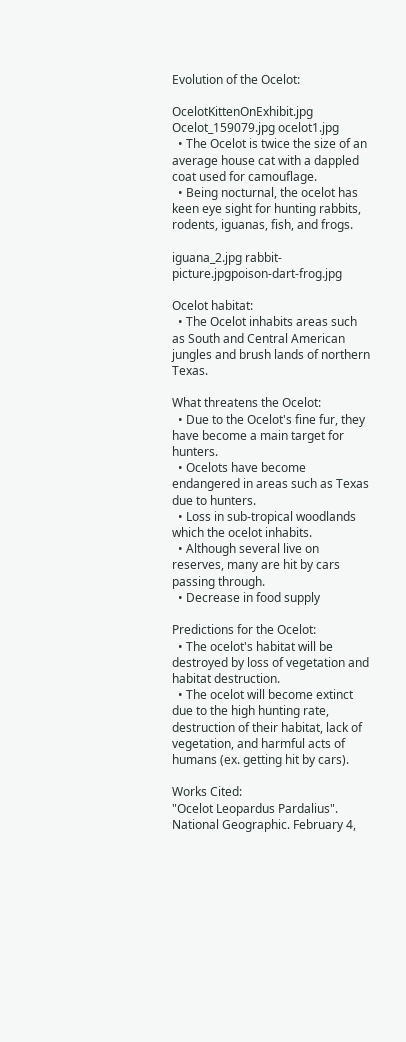Evolution of the Ocelot:

OcelotKittenOnExhibit.jpg Ocelot_159079.jpg ocelot1.jpg
  • The Ocelot is twice the size of an average house cat with a dappled coat used for camouflage.
  • Being nocturnal, the ocelot has keen eye sight for hunting rabbits, rodents, iguanas, fish, and frogs.

iguana_2.jpg rabbit-picture.jpgpoison-dart-frog.jpg

Ocelot habitat:
  • The Ocelot inhabits areas such as South and Central American jungles and brush lands of northern Texas.

What threatens the Ocelot:
  • Due to the Ocelot's fine fur, they have become a main target for hunters.
  • Ocelots have become endangered in areas such as Texas due to hunters.
  • Loss in sub-tropical woodlands which the ocelot inhabits.
  • Although several live on reserves, many are hit by cars passing through.
  • Decrease in food supply

Predictions for the Ocelot:
  • The ocelot's habitat will be destroyed by loss of vegetation and habitat destruction.
  • The ocelot will become extinct due to the high hunting rate, destruction of their habitat, lack of vegetation, and harmful acts of humans (ex. getting hit by cars).

Works Cited:
"Ocelot Leopardus Pardalius". National Geographic. February 4,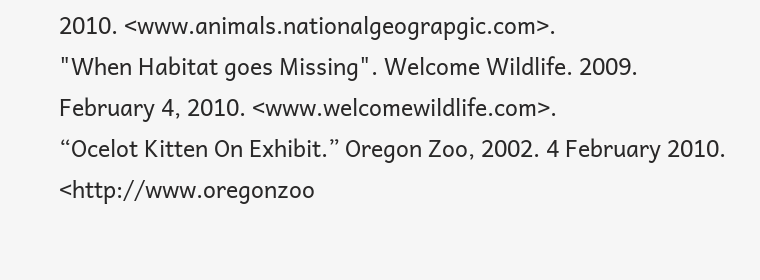2010. <www.animals.nationalgeograpgic.com>.
"When Habitat goes Missing". Welcome Wildlife. 2009. February 4, 2010. <www.welcomewildlife.com>.
“Ocelot Kitten On Exhibit.” Oregon Zoo, 2002. 4 February 2010. <http://www.oregonzoo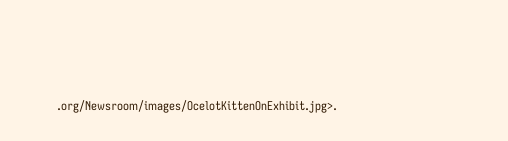.org/Newsroom/images/OcelotKittenOnExhibit.jpg>.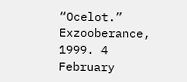“Ocelot.” Exzooberance, 1999. 4 February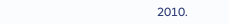2010.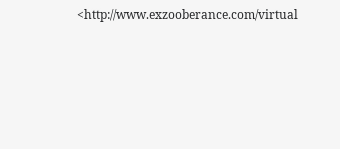<http://www.exzooberance.com/virtual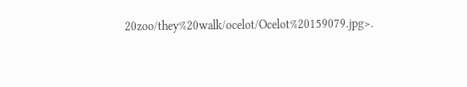20zoo/they%20walk/ocelot/Ocelot%20159079.jpg>.